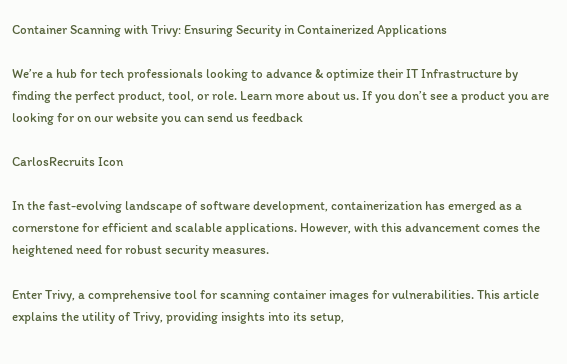Container Scanning with Trivy: Ensuring Security in Containerized Applications

We’re a hub for tech professionals looking to advance & optimize their IT Infrastructure by finding the perfect product, tool, or role. Learn more about us. If you don’t see a product you are looking for on our website you can send us feedback

CarlosRecruits Icon

In the fast-evolving landscape of software development, containerization has emerged as a cornerstone for efficient and scalable applications. However, with this advancement comes the heightened need for robust security measures.

Enter Trivy, a comprehensive tool for scanning container images for vulnerabilities. This article explains the utility of Trivy, providing insights into its setup,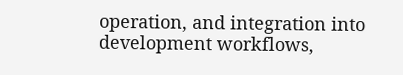operation, and integration into development workflows,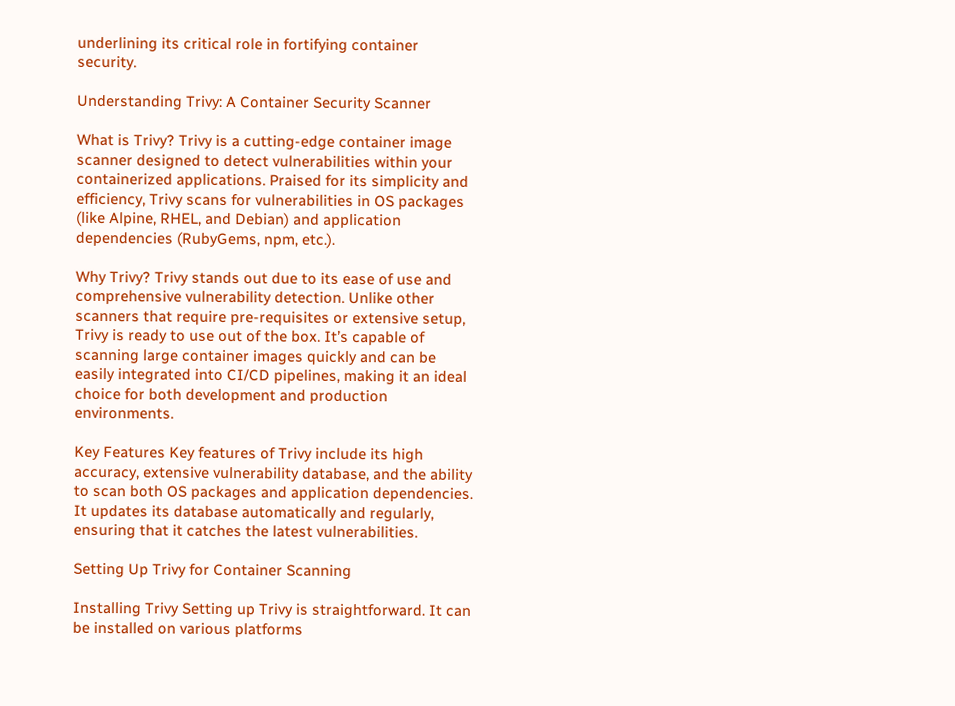underlining its critical role in fortifying container security.

Understanding Trivy: A Container Security Scanner

What is Trivy? Trivy is a cutting-edge container image scanner designed to detect vulnerabilities within your containerized applications. Praised for its simplicity and efficiency, Trivy scans for vulnerabilities in OS packages (like Alpine, RHEL, and Debian) and application dependencies (RubyGems, npm, etc.).

Why Trivy? Trivy stands out due to its ease of use and comprehensive vulnerability detection. Unlike other scanners that require pre-requisites or extensive setup, Trivy is ready to use out of the box. It’s capable of scanning large container images quickly and can be easily integrated into CI/CD pipelines, making it an ideal choice for both development and production environments.

Key Features Key features of Trivy include its high accuracy, extensive vulnerability database, and the ability to scan both OS packages and application dependencies. It updates its database automatically and regularly, ensuring that it catches the latest vulnerabilities.

Setting Up Trivy for Container Scanning

Installing Trivy Setting up Trivy is straightforward. It can be installed on various platforms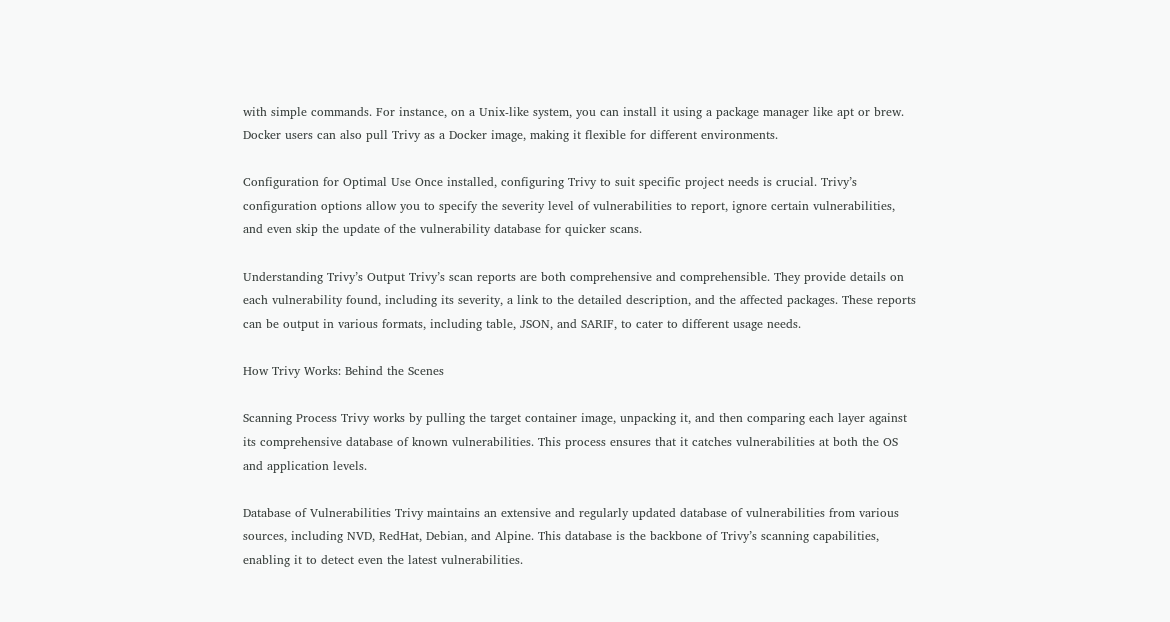with simple commands. For instance, on a Unix-like system, you can install it using a package manager like apt or brew. Docker users can also pull Trivy as a Docker image, making it flexible for different environments.

Configuration for Optimal Use Once installed, configuring Trivy to suit specific project needs is crucial. Trivy’s configuration options allow you to specify the severity level of vulnerabilities to report, ignore certain vulnerabilities, and even skip the update of the vulnerability database for quicker scans.

Understanding Trivy’s Output Trivy’s scan reports are both comprehensive and comprehensible. They provide details on each vulnerability found, including its severity, a link to the detailed description, and the affected packages. These reports can be output in various formats, including table, JSON, and SARIF, to cater to different usage needs.

How Trivy Works: Behind the Scenes

Scanning Process Trivy works by pulling the target container image, unpacking it, and then comparing each layer against its comprehensive database of known vulnerabilities. This process ensures that it catches vulnerabilities at both the OS and application levels.

Database of Vulnerabilities Trivy maintains an extensive and regularly updated database of vulnerabilities from various sources, including NVD, RedHat, Debian, and Alpine. This database is the backbone of Trivy’s scanning capabilities, enabling it to detect even the latest vulnerabilities.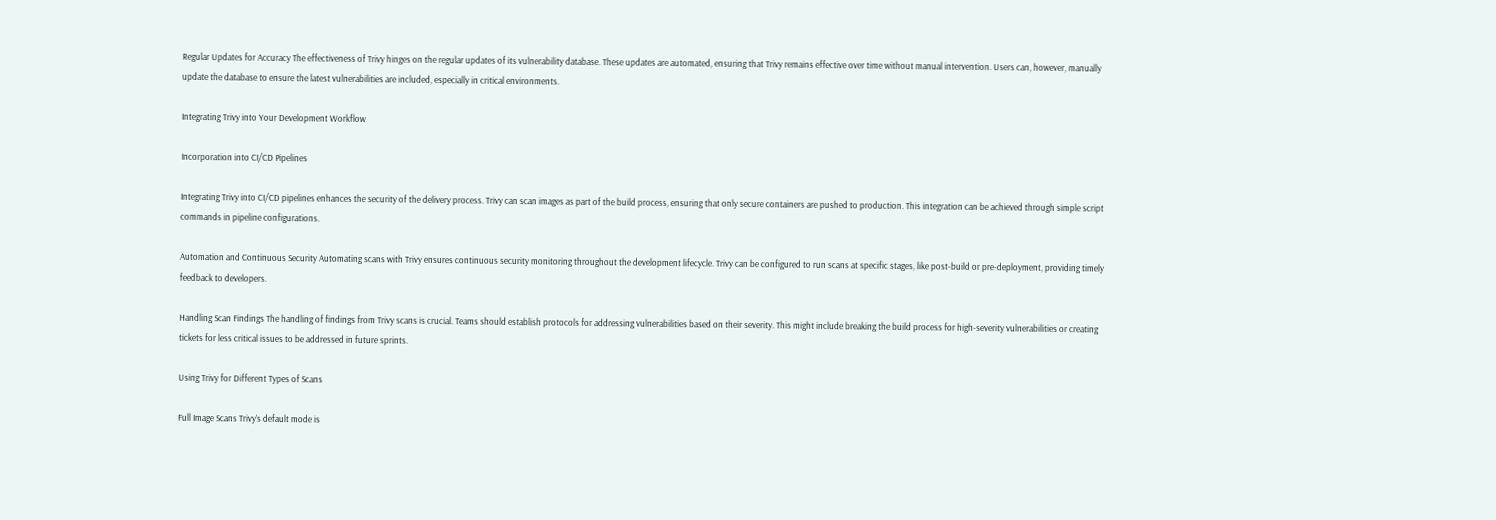Regular Updates for Accuracy The effectiveness of Trivy hinges on the regular updates of its vulnerability database. These updates are automated, ensuring that Trivy remains effective over time without manual intervention. Users can, however, manually update the database to ensure the latest vulnerabilities are included, especially in critical environments.

Integrating Trivy into Your Development Workflow

Incorporation into CI/CD Pipelines

Integrating Trivy into CI/CD pipelines enhances the security of the delivery process. Trivy can scan images as part of the build process, ensuring that only secure containers are pushed to production. This integration can be achieved through simple script commands in pipeline configurations.

Automation and Continuous Security Automating scans with Trivy ensures continuous security monitoring throughout the development lifecycle. Trivy can be configured to run scans at specific stages, like post-build or pre-deployment, providing timely feedback to developers.

Handling Scan Findings The handling of findings from Trivy scans is crucial. Teams should establish protocols for addressing vulnerabilities based on their severity. This might include breaking the build process for high-severity vulnerabilities or creating tickets for less critical issues to be addressed in future sprints.

Using Trivy for Different Types of Scans

Full Image Scans Trivy’s default mode is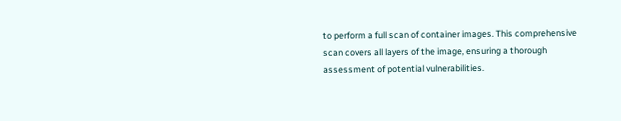to perform a full scan of container images. This comprehensive scan covers all layers of the image, ensuring a thorough assessment of potential vulnerabilities.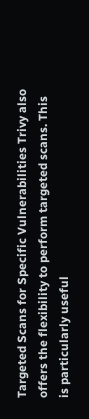Targeted Scans for Specific Vulnerabilities Trivy also offers the flexibility to perform targeted scans. This is particularly useful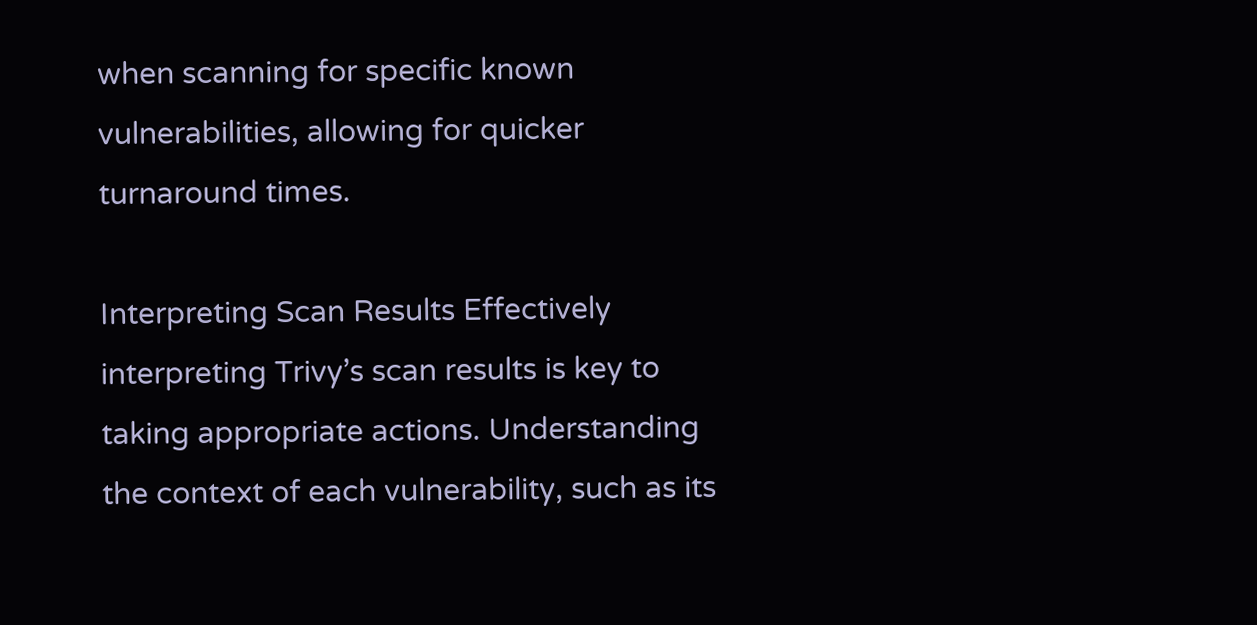when scanning for specific known vulnerabilities, allowing for quicker turnaround times.

Interpreting Scan Results Effectively interpreting Trivy’s scan results is key to taking appropriate actions. Understanding the context of each vulnerability, such as its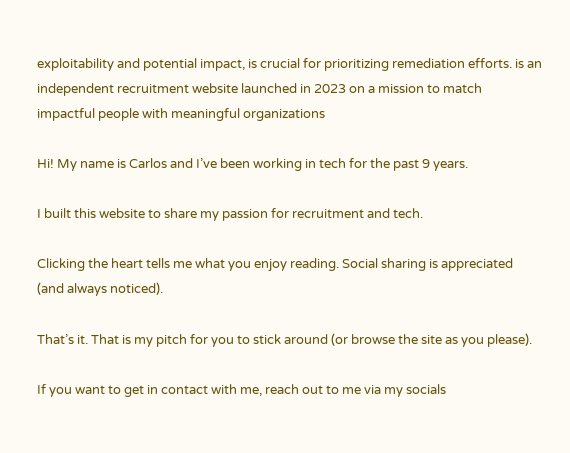exploitability and potential impact, is crucial for prioritizing remediation efforts. is an independent recruitment website launched in 2023 on a mission to match impactful people with meaningful organizations

Hi! My name is Carlos and I’ve been working in tech for the past 9 years.

I built this website to share my passion for recruitment and tech.

Clicking the heart tells me what you enjoy reading. Social sharing is appreciated (and always noticed).

That’s it. That is my pitch for you to stick around (or browse the site as you please).

If you want to get in contact with me, reach out to me via my socials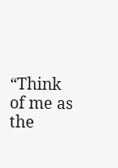“Think of me as the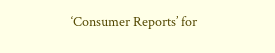‘Consumer Reports’ for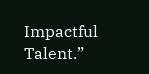Impactful Talent.”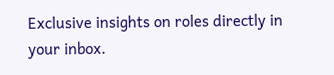Exclusive insights on roles directly in your inbox.